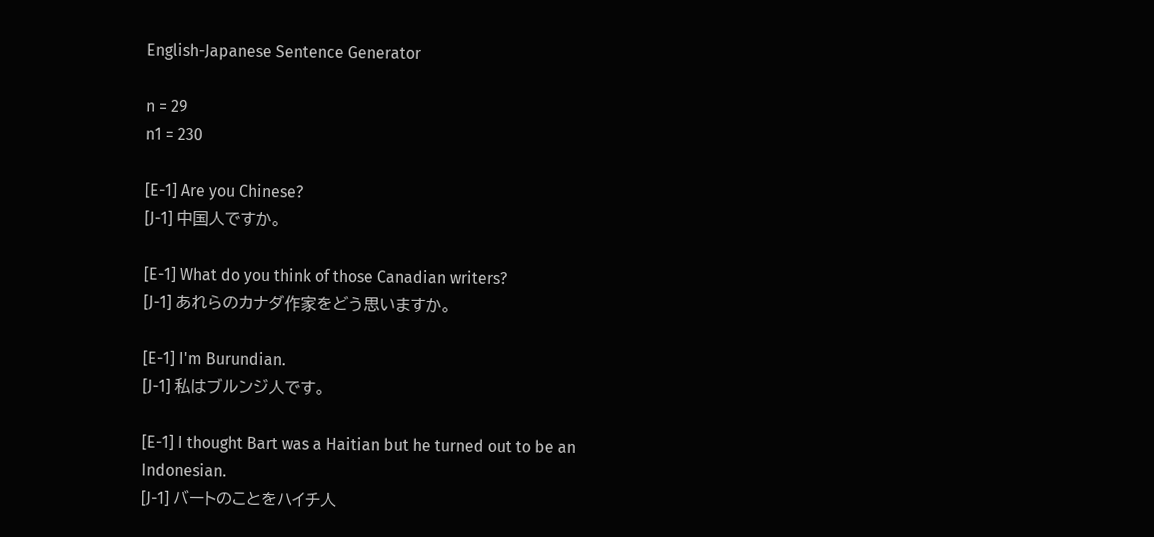English-Japanese Sentence Generator

n = 29
n1 = 230

[E-1] Are you Chinese?
[J-1] 中国人ですか。

[E-1] What do you think of those Canadian writers?
[J-1] あれらのカナダ作家をどう思いますか。

[E-1] I'm Burundian.
[J-1] 私はブルンジ人です。

[E-1] I thought Bart was a Haitian but he turned out to be an Indonesian.
[J-1] バートのことをハイチ人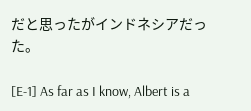だと思ったがインドネシアだった。

[E-1] As far as I know, Albert is a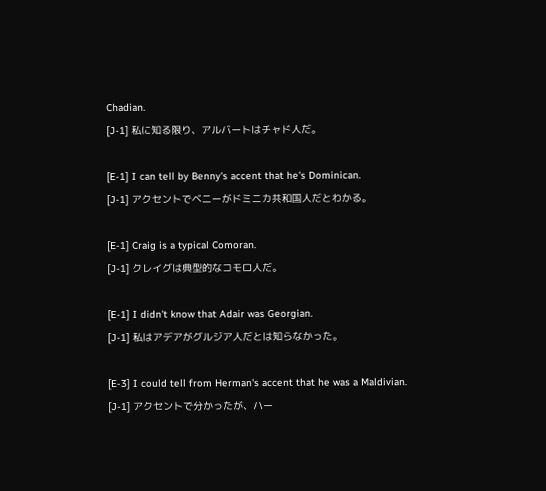Chadian.
[J-1] 私に知る限り、アルバートはチャド人だ。

[E-1] I can tell by Benny's accent that he's Dominican.
[J-1] アクセントでベニーがドミニカ共和国人だとわかる。

[E-1] Craig is a typical Comoran.
[J-1] クレイグは典型的なコモロ人だ。

[E-1] I didn't know that Adair was Georgian.
[J-1] 私はアデアがグルジア人だとは知らなかった。

[E-3] I could tell from Herman's accent that he was a Maldivian.
[J-1] アクセントで分かったが、ハー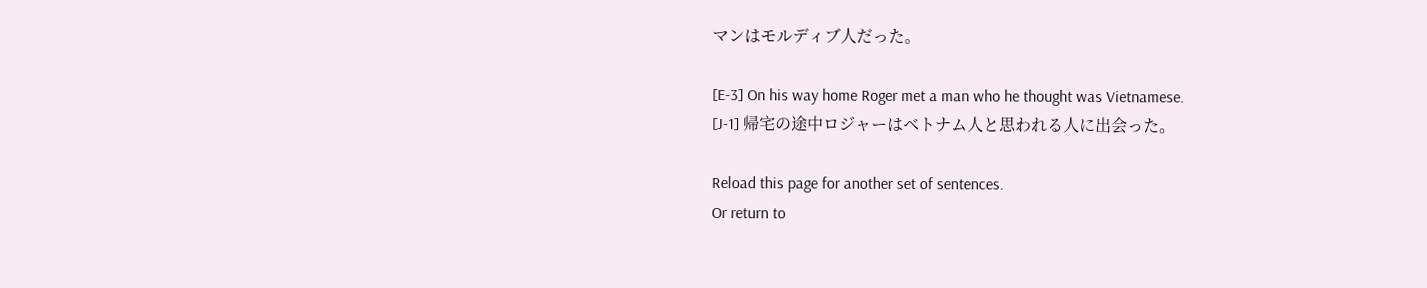マンはモルディブ人だった。

[E-3] On his way home Roger met a man who he thought was Vietnamese.
[J-1] 帰宅の途中ロジャーはベトナム人と思われる人に出会った。

Reload this page for another set of sentences.
Or return to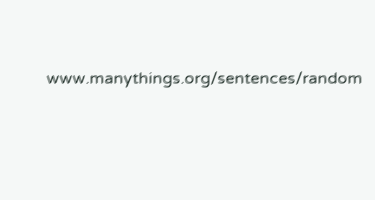www.manythings.org/sentences/random